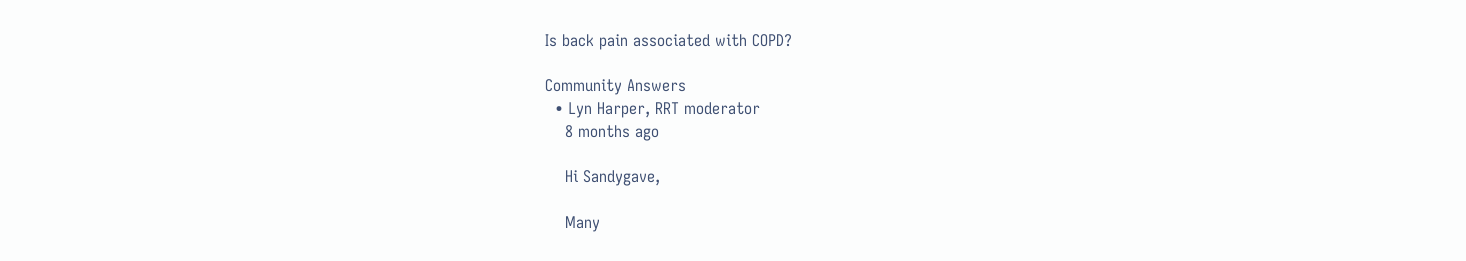Is back pain associated with COPD?

Community Answers
  • Lyn Harper, RRT moderator
    8 months ago

    Hi Sandygave,

    Many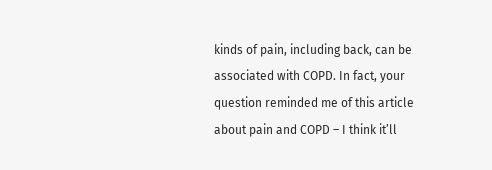kinds of pain, including back, can be associated with COPD. In fact, your question reminded me of this article about pain and COPD – I think it’ll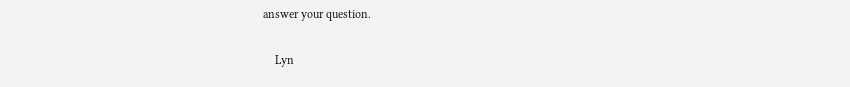answer your question.

    Lyn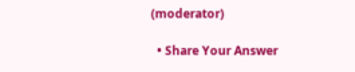(moderator)

  • Share Your Answer